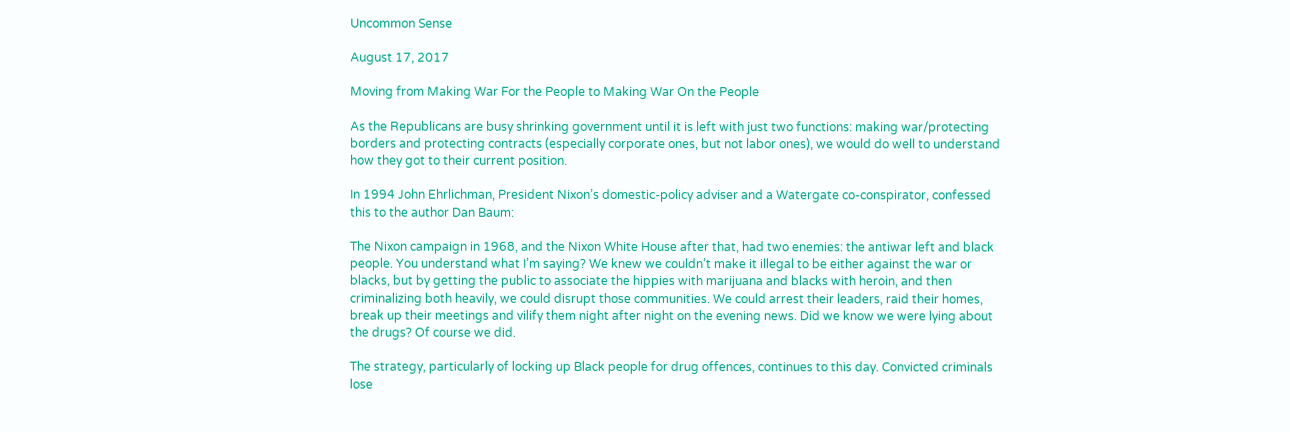Uncommon Sense

August 17, 2017

Moving from Making War For the People to Making War On the People

As the Republicans are busy shrinking government until it is left with just two functions: making war/protecting borders and protecting contracts (especially corporate ones, but not labor ones), we would do well to understand how they got to their current position.

In 1994 John Ehrlichman, President Nixon’s domestic-policy adviser and a Watergate co-conspirator, confessed this to the author Dan Baum:

The Nixon campaign in 1968, and the Nixon White House after that, had two enemies: the antiwar left and black people. You understand what I’m saying? We knew we couldn’t make it illegal to be either against the war or blacks, but by getting the public to associate the hippies with marijuana and blacks with heroin, and then criminalizing both heavily, we could disrupt those communities. We could arrest their leaders, raid their homes, break up their meetings and vilify them night after night on the evening news. Did we know we were lying about the drugs? Of course we did.

The strategy, particularly of locking up Black people for drug offences, continues to this day. Convicted criminals lose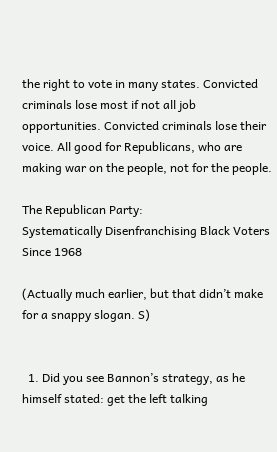the right to vote in many states. Convicted criminals lose most if not all job opportunities. Convicted criminals lose their voice. All good for Republicans, who are making war on the people, not for the people.

The Republican Party:
Systematically Disenfranchising Black Voters Since 1968

(Actually much earlier, but that didn’t make for a snappy slogan. S)


  1. Did you see Bannon’s strategy, as he himself stated: get the left talking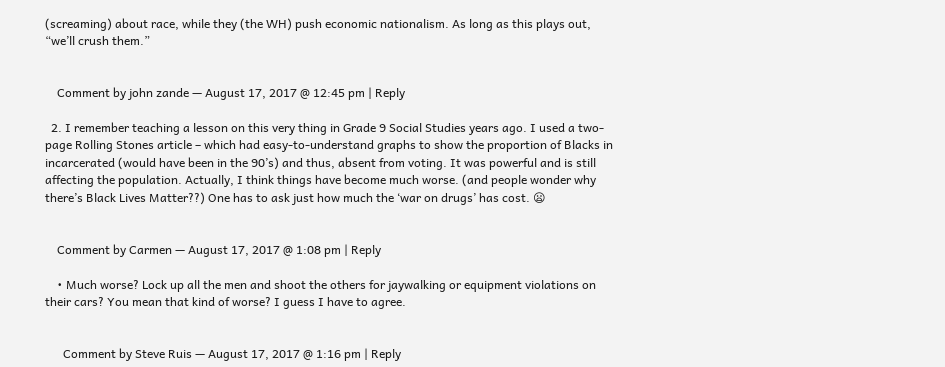(screaming) about race, while they (the WH) push economic nationalism. As long as this plays out, “we’ll crush them.”


    Comment by john zande — August 17, 2017 @ 12:45 pm | Reply

  2. I remember teaching a lesson on this very thing in Grade 9 Social Studies years ago. I used a two-page Rolling Stones article – which had easy-to-understand graphs to show the proportion of Blacks in incarcerated (would have been in the 90’s) and thus, absent from voting. It was powerful and is still affecting the population. Actually, I think things have become much worse. (and people wonder why there’s Black Lives Matter??) One has to ask just how much the ‘war on drugs’ has cost. 😦


    Comment by Carmen — August 17, 2017 @ 1:08 pm | Reply

    • Much worse? Lock up all the men and shoot the others for jaywalking or equipment violations on their cars? You mean that kind of worse? I guess I have to agree.


      Comment by Steve Ruis — August 17, 2017 @ 1:16 pm | Reply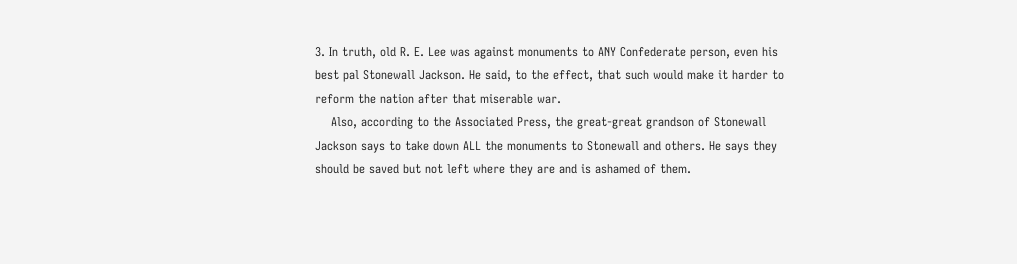3. In truth, old R. E. Lee was against monuments to ANY Confederate person, even his best pal Stonewall Jackson. He said, to the effect, that such would make it harder to reform the nation after that miserable war.
    Also, according to the Associated Press, the great-great grandson of Stonewall Jackson says to take down ALL the monuments to Stonewall and others. He says they should be saved but not left where they are and is ashamed of them.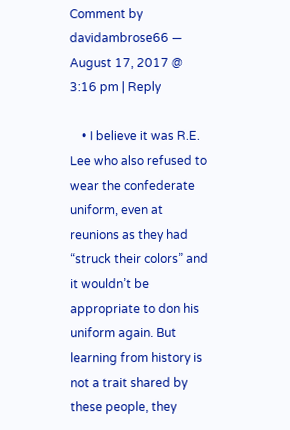Comment by davidambrose66 — August 17, 2017 @ 3:16 pm | Reply

    • I believe it was R.E. Lee who also refused to wear the confederate uniform, even at reunions as they had “struck their colors” and it wouldn’t be appropriate to don his uniform again. But learning from history is not a trait shared by these people, they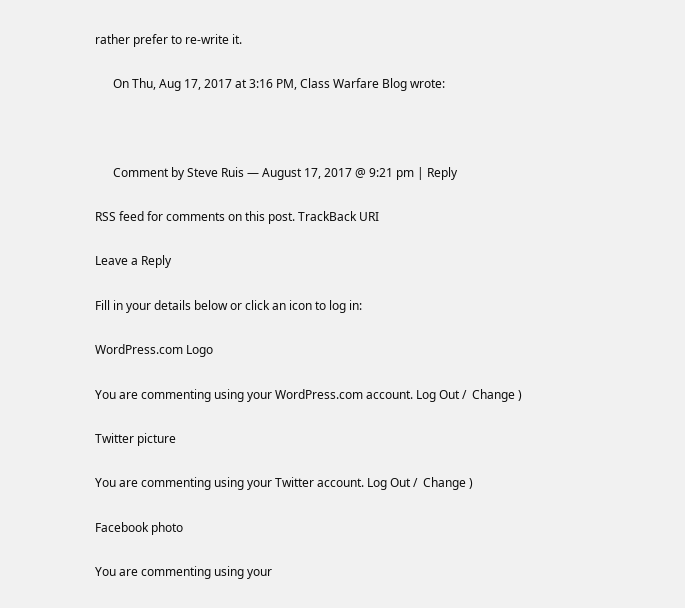rather prefer to re-write it.

      On Thu, Aug 17, 2017 at 3:16 PM, Class Warfare Blog wrote:



      Comment by Steve Ruis — August 17, 2017 @ 9:21 pm | Reply

RSS feed for comments on this post. TrackBack URI

Leave a Reply

Fill in your details below or click an icon to log in:

WordPress.com Logo

You are commenting using your WordPress.com account. Log Out /  Change )

Twitter picture

You are commenting using your Twitter account. Log Out /  Change )

Facebook photo

You are commenting using your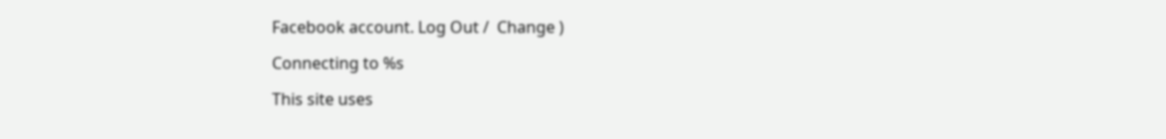Facebook account. Log Out /  Change )

Connecting to %s

This site uses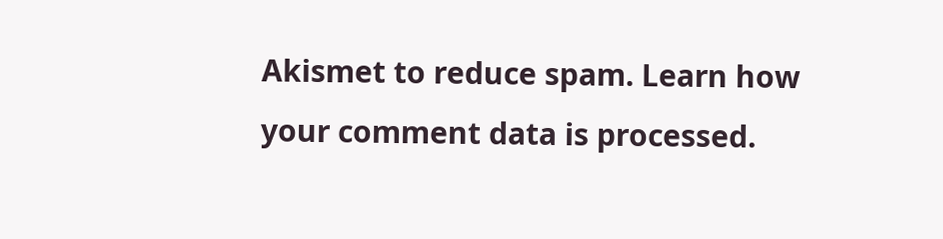Akismet to reduce spam. Learn how your comment data is processed.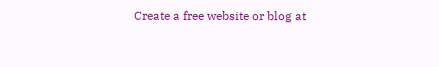Create a free website or blog at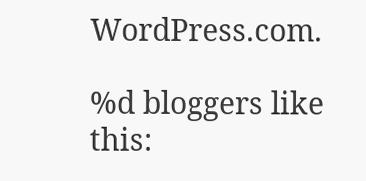WordPress.com.

%d bloggers like this: